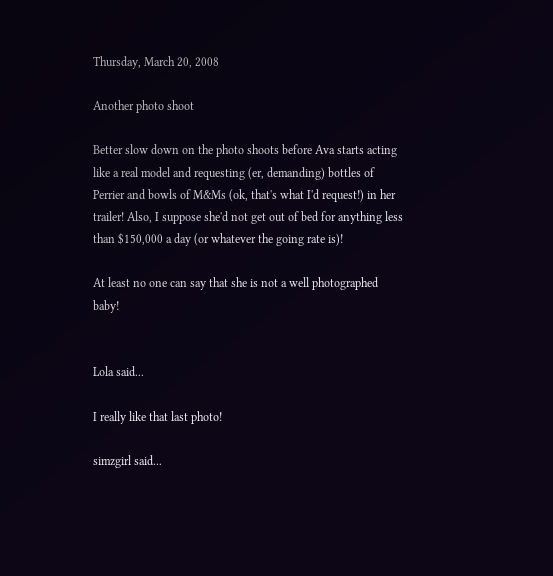Thursday, March 20, 2008

Another photo shoot

Better slow down on the photo shoots before Ava starts acting like a real model and requesting (er, demanding) bottles of Perrier and bowls of M&Ms (ok, that's what I'd request!) in her trailer! Also, I suppose she'd not get out of bed for anything less than $150,000 a day (or whatever the going rate is)!

At least no one can say that she is not a well photographed baby!


Lola said...

I really like that last photo!

simzgirl said...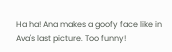Ha ha! Ana makes a goofy face like in Ava's last picture. Too funny!